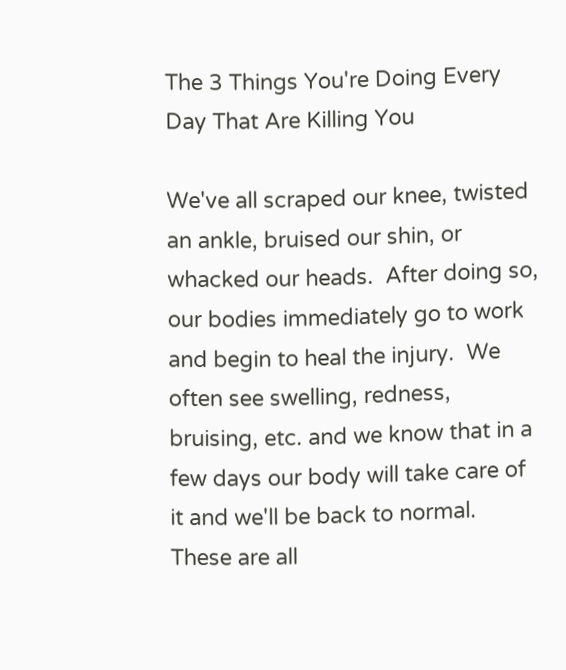The 3 Things You're Doing Every Day That Are Killing You

We've all scraped our knee, twisted an ankle, bruised our shin, or whacked our heads.  After doing so, our bodies immediately go to work and begin to heal the injury.  We often see swelling, redness, bruising, etc. and we know that in a few days our body will take care of it and we'll be back to normal.  These are all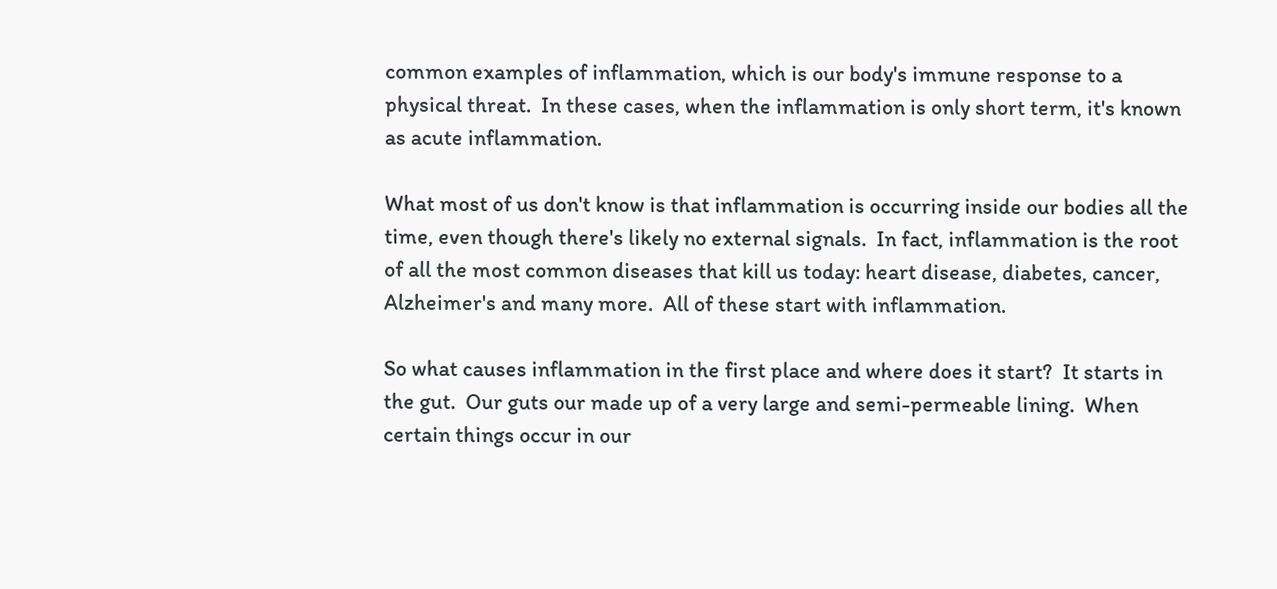common examples of inflammation, which is our body's immune response to a physical threat.  In these cases, when the inflammation is only short term, it's known as acute inflammation.

What most of us don't know is that inflammation is occurring inside our bodies all the time, even though there's likely no external signals.  In fact, inflammation is the root of all the most common diseases that kill us today: heart disease, diabetes, cancer, Alzheimer's and many more.  All of these start with inflammation.

So what causes inflammation in the first place and where does it start?  It starts in the gut.  Our guts our made up of a very large and semi-permeable lining.  When certain things occur in our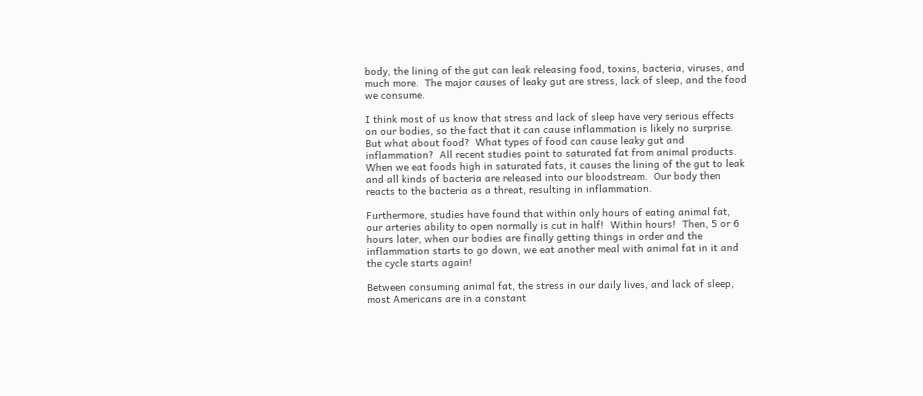body, the lining of the gut can leak releasing food, toxins, bacteria, viruses, and much more.  The major causes of leaky gut are stress, lack of sleep, and the food we consume.

I think most of us know that stress and lack of sleep have very serious effects on our bodies, so the fact that it can cause inflammation is likely no surprise.  But what about food?  What types of food can cause leaky gut and inflammation?  All recent studies point to saturated fat from animal products.  When we eat foods high in saturated fats, it causes the lining of the gut to leak and all kinds of bacteria are released into our bloodstream.  Our body then reacts to the bacteria as a threat, resulting in inflammation.

Furthermore, studies have found that within only hours of eating animal fat, our arteries ability to open normally is cut in half!  Within hours!  Then, 5 or 6 hours later, when our bodies are finally getting things in order and the inflammation starts to go down, we eat another meal with animal fat in it and the cycle starts again!

Between consuming animal fat, the stress in our daily lives, and lack of sleep, most Americans are in a constant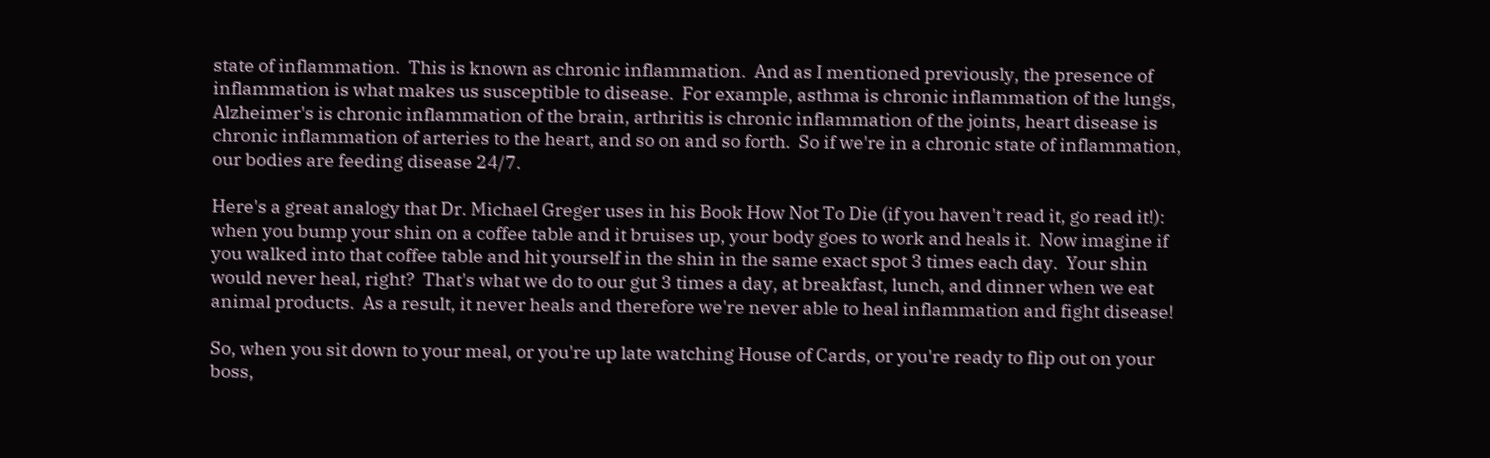state of inflammation.  This is known as chronic inflammation.  And as I mentioned previously, the presence of inflammation is what makes us susceptible to disease.  For example, asthma is chronic inflammation of the lungs, Alzheimer's is chronic inflammation of the brain, arthritis is chronic inflammation of the joints, heart disease is chronic inflammation of arteries to the heart, and so on and so forth.  So if we're in a chronic state of inflammation, our bodies are feeding disease 24/7.

Here's a great analogy that Dr. Michael Greger uses in his Book How Not To Die (if you haven't read it, go read it!):  when you bump your shin on a coffee table and it bruises up, your body goes to work and heals it.  Now imagine if you walked into that coffee table and hit yourself in the shin in the same exact spot 3 times each day.  Your shin would never heal, right?  That's what we do to our gut 3 times a day, at breakfast, lunch, and dinner when we eat animal products.  As a result, it never heals and therefore we're never able to heal inflammation and fight disease!

So, when you sit down to your meal, or you're up late watching House of Cards, or you're ready to flip out on your boss,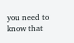you need to know that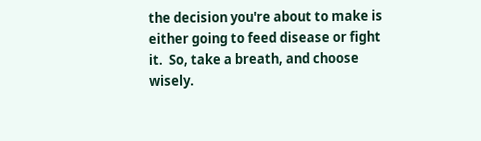the decision you're about to make is either going to feed disease or fight it.  So, take a breath, and choose wisely.